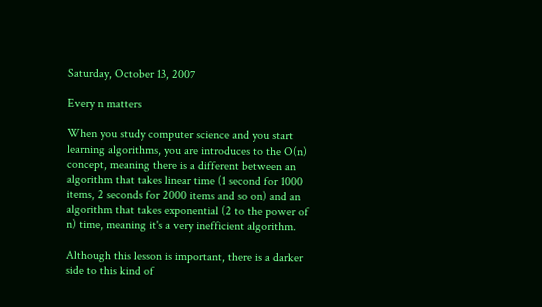Saturday, October 13, 2007

Every n matters

When you study computer science and you start learning algorithms, you are introduces to the O(n) concept, meaning there is a different between an algorithm that takes linear time (1 second for 1000 items, 2 seconds for 2000 items and so on) and an algorithm that takes exponential (2 to the power of n) time, meaning it's a very inefficient algorithm.

Although this lesson is important, there is a darker side to this kind of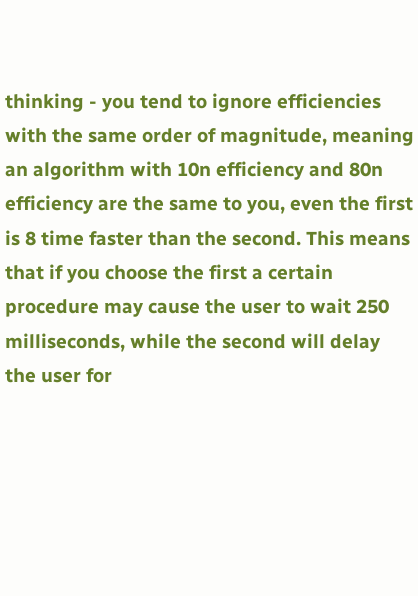thinking - you tend to ignore efficiencies with the same order of magnitude, meaning an algorithm with 10n efficiency and 80n efficiency are the same to you, even the first is 8 time faster than the second. This means that if you choose the first a certain procedure may cause the user to wait 250 milliseconds, while the second will delay the user for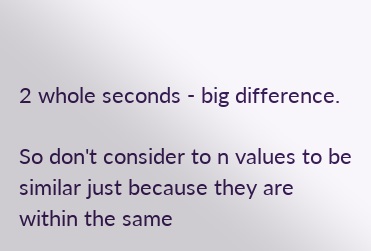2 whole seconds - big difference.

So don't consider to n values to be similar just because they are within the same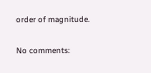order of magnitude.

No comments: